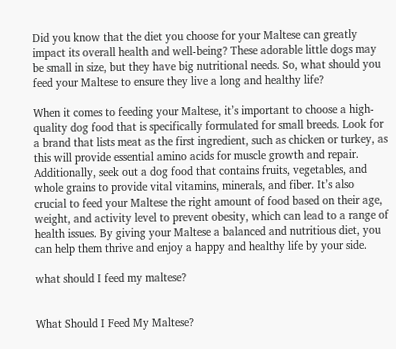Did you know that the diet you choose for your Maltese can greatly impact its overall health and well-being? These adorable little dogs may be small in size, but they have big nutritional needs. So, what should you feed your Maltese to ensure they live a long and healthy life?

When it comes to feeding your Maltese, it’s important to choose a high-quality dog food that is specifically formulated for small breeds. Look for a brand that lists meat as the first ingredient, such as chicken or turkey, as this will provide essential amino acids for muscle growth and repair. Additionally, seek out a dog food that contains fruits, vegetables, and whole grains to provide vital vitamins, minerals, and fiber. It’s also crucial to feed your Maltese the right amount of food based on their age, weight, and activity level to prevent obesity, which can lead to a range of health issues. By giving your Maltese a balanced and nutritious diet, you can help them thrive and enjoy a happy and healthy life by your side.

what should I feed my maltese?


What Should I Feed My Maltese?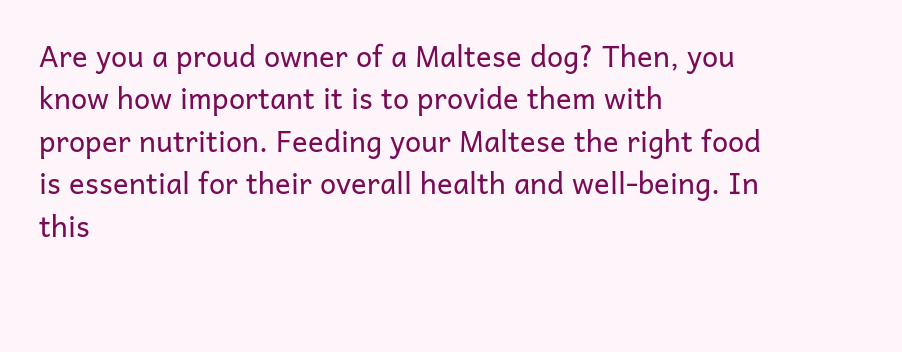Are you a proud owner of a Maltese dog? Then, you know how important it is to provide them with proper nutrition. Feeding your Maltese the right food is essential for their overall health and well-being. In this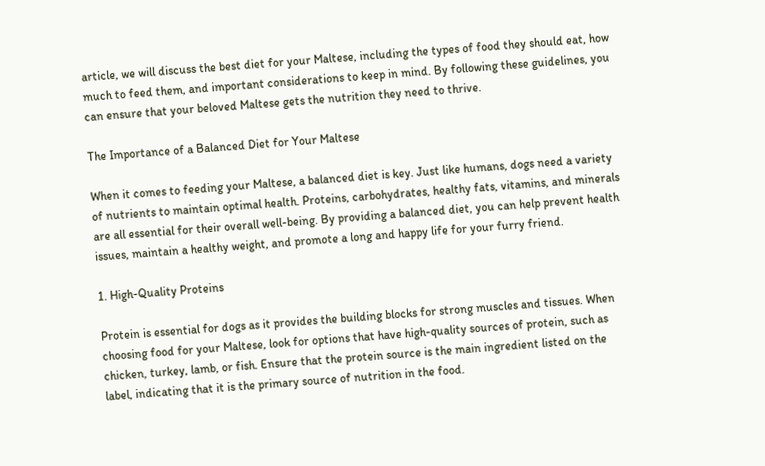article, we will discuss the best diet for your Maltese, including the types of food they should eat, how much to feed them, and important considerations to keep in mind. By following these guidelines, you can ensure that your beloved Maltese gets the nutrition they need to thrive.

The Importance of a Balanced Diet for Your Maltese

When it comes to feeding your Maltese, a balanced diet is key. Just like humans, dogs need a variety of nutrients to maintain optimal health. Proteins, carbohydrates, healthy fats, vitamins, and minerals are all essential for their overall well-being. By providing a balanced diet, you can help prevent health issues, maintain a healthy weight, and promote a long and happy life for your furry friend.

1. High-Quality Proteins

Protein is essential for dogs as it provides the building blocks for strong muscles and tissues. When choosing food for your Maltese, look for options that have high-quality sources of protein, such as chicken, turkey, lamb, or fish. Ensure that the protein source is the main ingredient listed on the label, indicating that it is the primary source of nutrition in the food.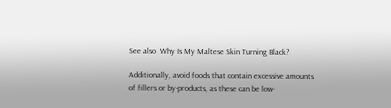See also  Why Is My Maltese Skin Turning Black?

Additionally, avoid foods that contain excessive amounts of fillers or by-products, as these can be low-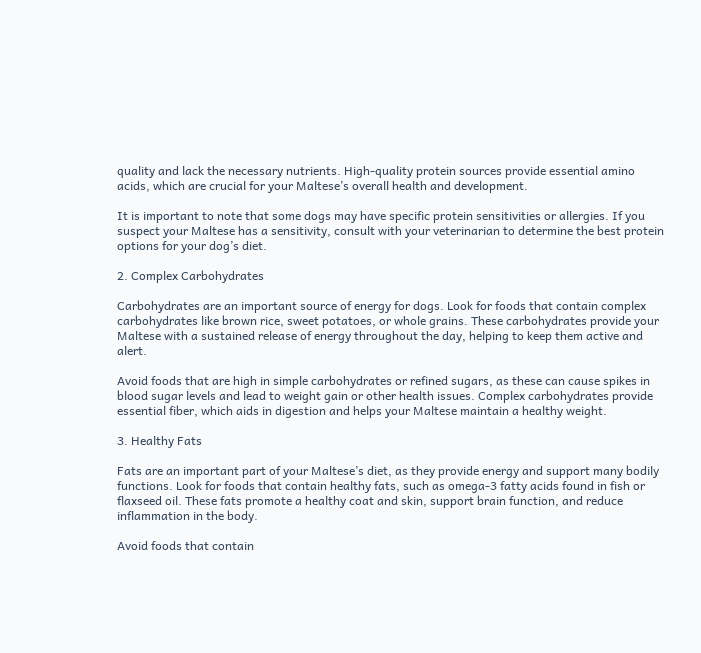quality and lack the necessary nutrients. High-quality protein sources provide essential amino acids, which are crucial for your Maltese’s overall health and development.

It is important to note that some dogs may have specific protein sensitivities or allergies. If you suspect your Maltese has a sensitivity, consult with your veterinarian to determine the best protein options for your dog’s diet.

2. Complex Carbohydrates

Carbohydrates are an important source of energy for dogs. Look for foods that contain complex carbohydrates like brown rice, sweet potatoes, or whole grains. These carbohydrates provide your Maltese with a sustained release of energy throughout the day, helping to keep them active and alert.

Avoid foods that are high in simple carbohydrates or refined sugars, as these can cause spikes in blood sugar levels and lead to weight gain or other health issues. Complex carbohydrates provide essential fiber, which aids in digestion and helps your Maltese maintain a healthy weight.

3. Healthy Fats

Fats are an important part of your Maltese’s diet, as they provide energy and support many bodily functions. Look for foods that contain healthy fats, such as omega-3 fatty acids found in fish or flaxseed oil. These fats promote a healthy coat and skin, support brain function, and reduce inflammation in the body.

Avoid foods that contain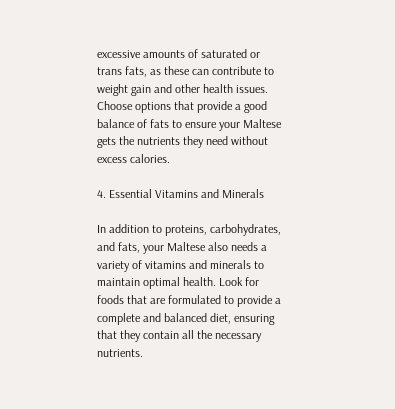excessive amounts of saturated or trans fats, as these can contribute to weight gain and other health issues. Choose options that provide a good balance of fats to ensure your Maltese gets the nutrients they need without excess calories.

4. Essential Vitamins and Minerals

In addition to proteins, carbohydrates, and fats, your Maltese also needs a variety of vitamins and minerals to maintain optimal health. Look for foods that are formulated to provide a complete and balanced diet, ensuring that they contain all the necessary nutrients.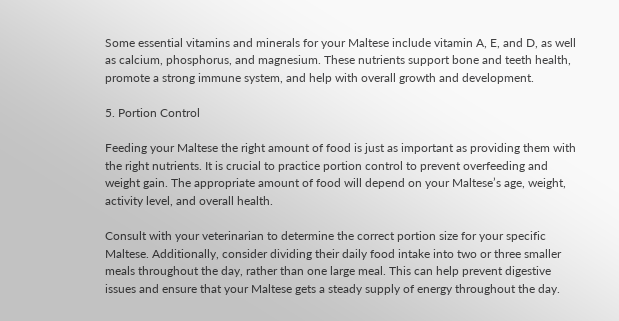Some essential vitamins and minerals for your Maltese include vitamin A, E, and D, as well as calcium, phosphorus, and magnesium. These nutrients support bone and teeth health, promote a strong immune system, and help with overall growth and development.

5. Portion Control

Feeding your Maltese the right amount of food is just as important as providing them with the right nutrients. It is crucial to practice portion control to prevent overfeeding and weight gain. The appropriate amount of food will depend on your Maltese’s age, weight, activity level, and overall health.

Consult with your veterinarian to determine the correct portion size for your specific Maltese. Additionally, consider dividing their daily food intake into two or three smaller meals throughout the day, rather than one large meal. This can help prevent digestive issues and ensure that your Maltese gets a steady supply of energy throughout the day.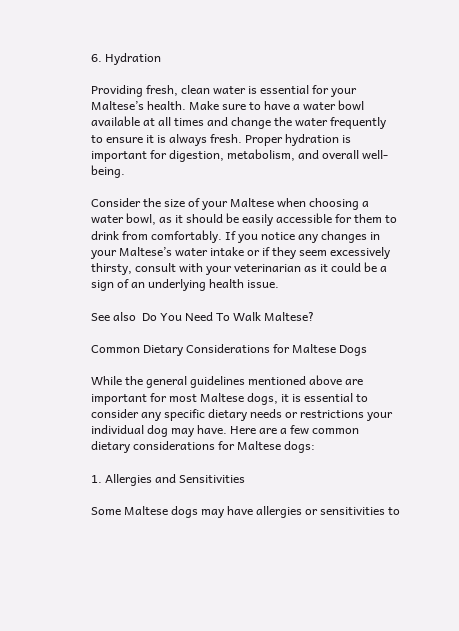6. Hydration

Providing fresh, clean water is essential for your Maltese’s health. Make sure to have a water bowl available at all times and change the water frequently to ensure it is always fresh. Proper hydration is important for digestion, metabolism, and overall well-being.

Consider the size of your Maltese when choosing a water bowl, as it should be easily accessible for them to drink from comfortably. If you notice any changes in your Maltese’s water intake or if they seem excessively thirsty, consult with your veterinarian as it could be a sign of an underlying health issue.

See also  Do You Need To Walk Maltese?

Common Dietary Considerations for Maltese Dogs

While the general guidelines mentioned above are important for most Maltese dogs, it is essential to consider any specific dietary needs or restrictions your individual dog may have. Here are a few common dietary considerations for Maltese dogs:

1. Allergies and Sensitivities

Some Maltese dogs may have allergies or sensitivities to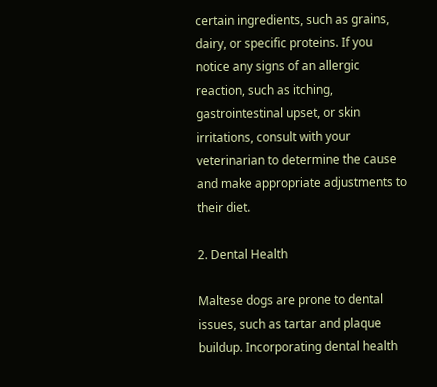certain ingredients, such as grains, dairy, or specific proteins. If you notice any signs of an allergic reaction, such as itching, gastrointestinal upset, or skin irritations, consult with your veterinarian to determine the cause and make appropriate adjustments to their diet.

2. Dental Health

Maltese dogs are prone to dental issues, such as tartar and plaque buildup. Incorporating dental health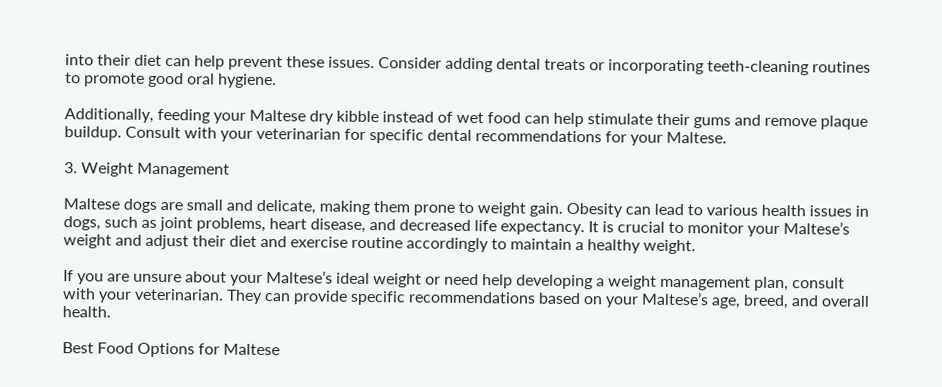into their diet can help prevent these issues. Consider adding dental treats or incorporating teeth-cleaning routines to promote good oral hygiene.

Additionally, feeding your Maltese dry kibble instead of wet food can help stimulate their gums and remove plaque buildup. Consult with your veterinarian for specific dental recommendations for your Maltese.

3. Weight Management

Maltese dogs are small and delicate, making them prone to weight gain. Obesity can lead to various health issues in dogs, such as joint problems, heart disease, and decreased life expectancy. It is crucial to monitor your Maltese’s weight and adjust their diet and exercise routine accordingly to maintain a healthy weight.

If you are unsure about your Maltese’s ideal weight or need help developing a weight management plan, consult with your veterinarian. They can provide specific recommendations based on your Maltese’s age, breed, and overall health.

Best Food Options for Maltese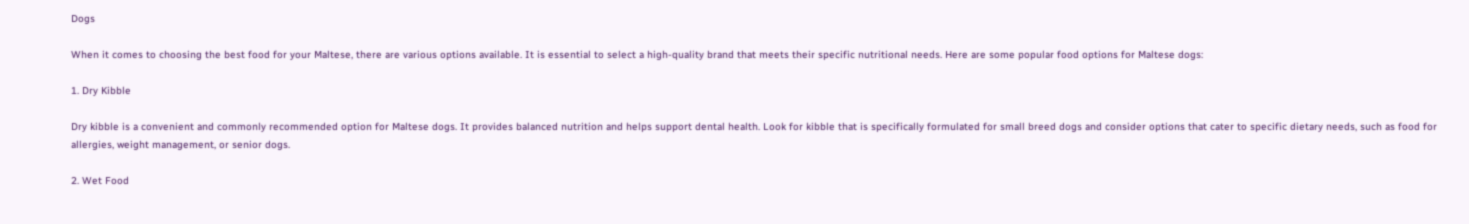Dogs

When it comes to choosing the best food for your Maltese, there are various options available. It is essential to select a high-quality brand that meets their specific nutritional needs. Here are some popular food options for Maltese dogs:

1. Dry Kibble

Dry kibble is a convenient and commonly recommended option for Maltese dogs. It provides balanced nutrition and helps support dental health. Look for kibble that is specifically formulated for small breed dogs and consider options that cater to specific dietary needs, such as food for allergies, weight management, or senior dogs.

2. Wet Food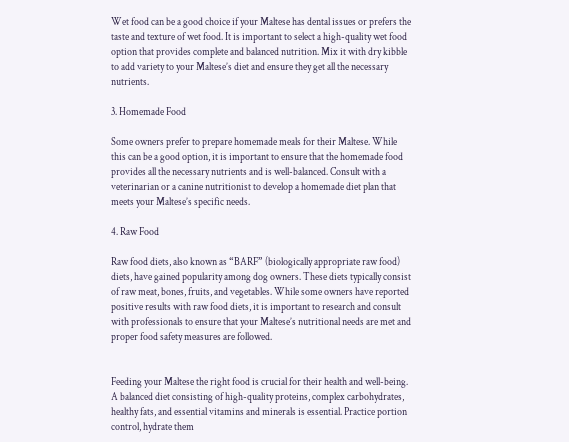Wet food can be a good choice if your Maltese has dental issues or prefers the taste and texture of wet food. It is important to select a high-quality wet food option that provides complete and balanced nutrition. Mix it with dry kibble to add variety to your Maltese’s diet and ensure they get all the necessary nutrients.

3. Homemade Food

Some owners prefer to prepare homemade meals for their Maltese. While this can be a good option, it is important to ensure that the homemade food provides all the necessary nutrients and is well-balanced. Consult with a veterinarian or a canine nutritionist to develop a homemade diet plan that meets your Maltese’s specific needs.

4. Raw Food

Raw food diets, also known as “BARF” (biologically appropriate raw food) diets, have gained popularity among dog owners. These diets typically consist of raw meat, bones, fruits, and vegetables. While some owners have reported positive results with raw food diets, it is important to research and consult with professionals to ensure that your Maltese’s nutritional needs are met and proper food safety measures are followed.


Feeding your Maltese the right food is crucial for their health and well-being. A balanced diet consisting of high-quality proteins, complex carbohydrates, healthy fats, and essential vitamins and minerals is essential. Practice portion control, hydrate them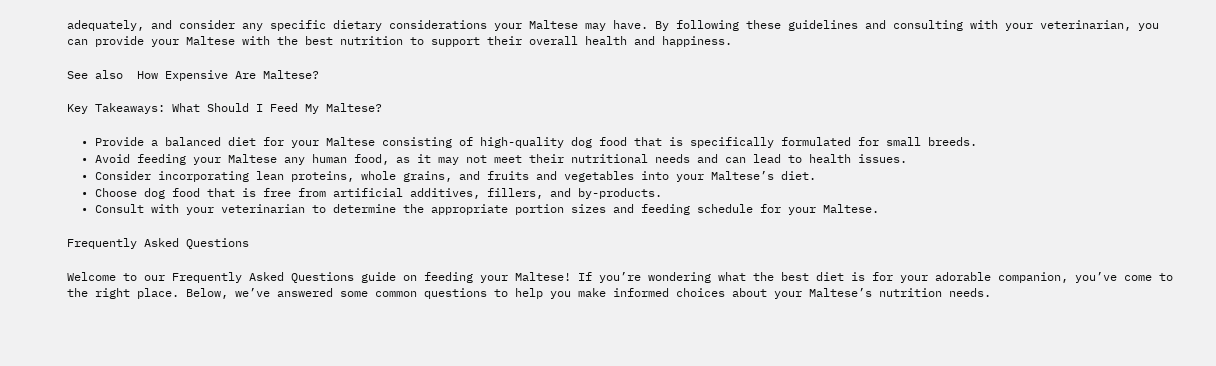adequately, and consider any specific dietary considerations your Maltese may have. By following these guidelines and consulting with your veterinarian, you can provide your Maltese with the best nutrition to support their overall health and happiness.

See also  How Expensive Are Maltese?

Key Takeaways: What Should I Feed My Maltese?

  • Provide a balanced diet for your Maltese consisting of high-quality dog food that is specifically formulated for small breeds.
  • Avoid feeding your Maltese any human food, as it may not meet their nutritional needs and can lead to health issues.
  • Consider incorporating lean proteins, whole grains, and fruits and vegetables into your Maltese’s diet.
  • Choose dog food that is free from artificial additives, fillers, and by-products.
  • Consult with your veterinarian to determine the appropriate portion sizes and feeding schedule for your Maltese.

Frequently Asked Questions

Welcome to our Frequently Asked Questions guide on feeding your Maltese! If you’re wondering what the best diet is for your adorable companion, you’ve come to the right place. Below, we’ve answered some common questions to help you make informed choices about your Maltese’s nutrition needs.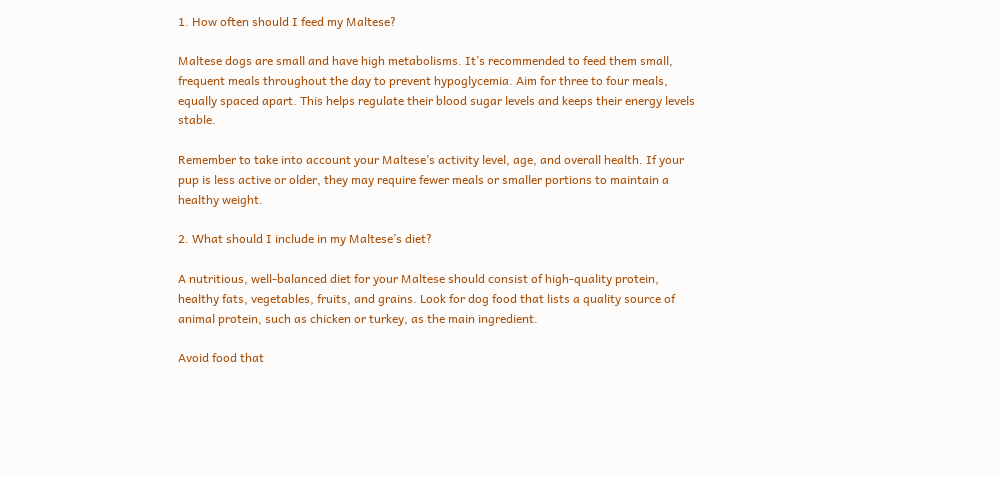1. How often should I feed my Maltese?

Maltese dogs are small and have high metabolisms. It’s recommended to feed them small, frequent meals throughout the day to prevent hypoglycemia. Aim for three to four meals, equally spaced apart. This helps regulate their blood sugar levels and keeps their energy levels stable.

Remember to take into account your Maltese’s activity level, age, and overall health. If your pup is less active or older, they may require fewer meals or smaller portions to maintain a healthy weight.

2. What should I include in my Maltese’s diet?

A nutritious, well-balanced diet for your Maltese should consist of high-quality protein, healthy fats, vegetables, fruits, and grains. Look for dog food that lists a quality source of animal protein, such as chicken or turkey, as the main ingredient.

Avoid food that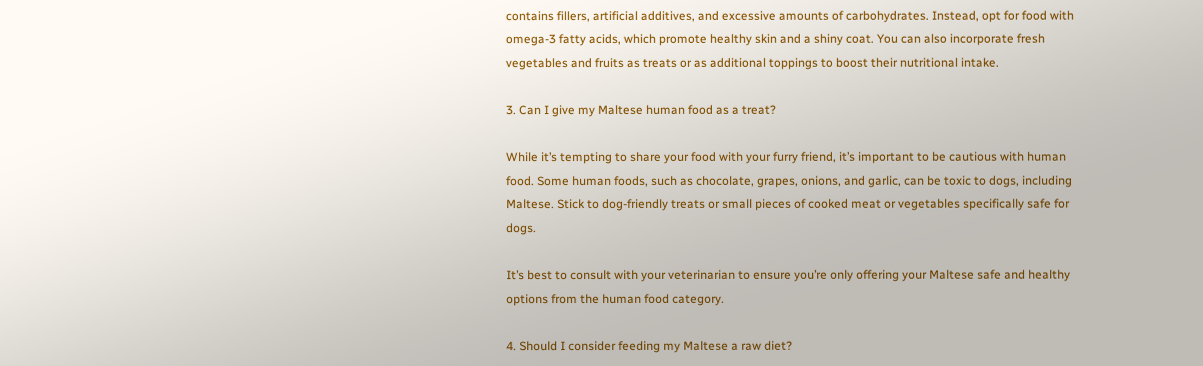contains fillers, artificial additives, and excessive amounts of carbohydrates. Instead, opt for food with omega-3 fatty acids, which promote healthy skin and a shiny coat. You can also incorporate fresh vegetables and fruits as treats or as additional toppings to boost their nutritional intake.

3. Can I give my Maltese human food as a treat?

While it’s tempting to share your food with your furry friend, it’s important to be cautious with human food. Some human foods, such as chocolate, grapes, onions, and garlic, can be toxic to dogs, including Maltese. Stick to dog-friendly treats or small pieces of cooked meat or vegetables specifically safe for dogs.

It’s best to consult with your veterinarian to ensure you’re only offering your Maltese safe and healthy options from the human food category.

4. Should I consider feeding my Maltese a raw diet?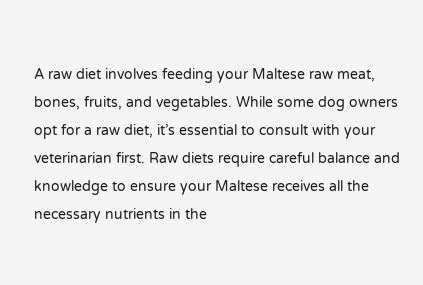A raw diet involves feeding your Maltese raw meat, bones, fruits, and vegetables. While some dog owners opt for a raw diet, it’s essential to consult with your veterinarian first. Raw diets require careful balance and knowledge to ensure your Maltese receives all the necessary nutrients in the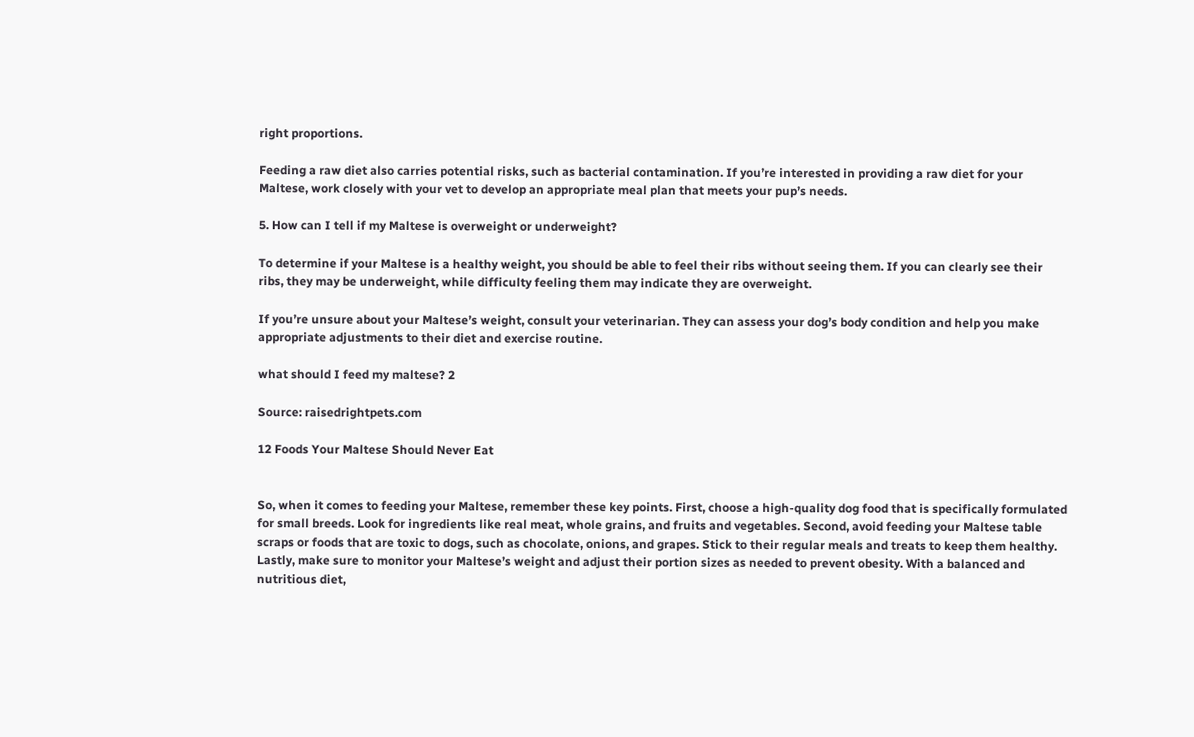right proportions.

Feeding a raw diet also carries potential risks, such as bacterial contamination. If you’re interested in providing a raw diet for your Maltese, work closely with your vet to develop an appropriate meal plan that meets your pup’s needs.

5. How can I tell if my Maltese is overweight or underweight?

To determine if your Maltese is a healthy weight, you should be able to feel their ribs without seeing them. If you can clearly see their ribs, they may be underweight, while difficulty feeling them may indicate they are overweight.

If you’re unsure about your Maltese’s weight, consult your veterinarian. They can assess your dog’s body condition and help you make appropriate adjustments to their diet and exercise routine.

what should I feed my maltese? 2

Source: raisedrightpets.com

12 Foods Your Maltese Should Never Eat


So, when it comes to feeding your Maltese, remember these key points. First, choose a high-quality dog food that is specifically formulated for small breeds. Look for ingredients like real meat, whole grains, and fruits and vegetables. Second, avoid feeding your Maltese table scraps or foods that are toxic to dogs, such as chocolate, onions, and grapes. Stick to their regular meals and treats to keep them healthy. Lastly, make sure to monitor your Maltese’s weight and adjust their portion sizes as needed to prevent obesity. With a balanced and nutritious diet,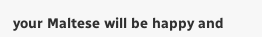your Maltese will be happy and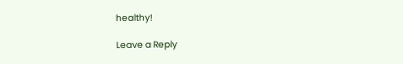healthy!

Leave a Reply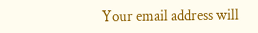Your email address will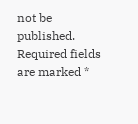not be published. Required fields are marked *